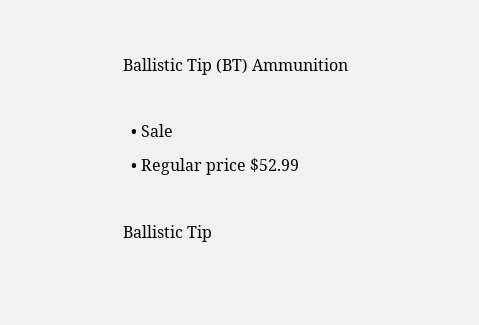Ballistic Tip (BT) Ammunition

  • Sale
  • Regular price $52.99

Ballistic Tip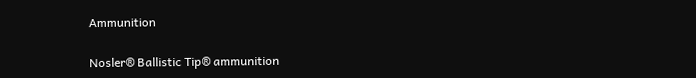Ammunition

Nosler® Ballistic Tip® ammunition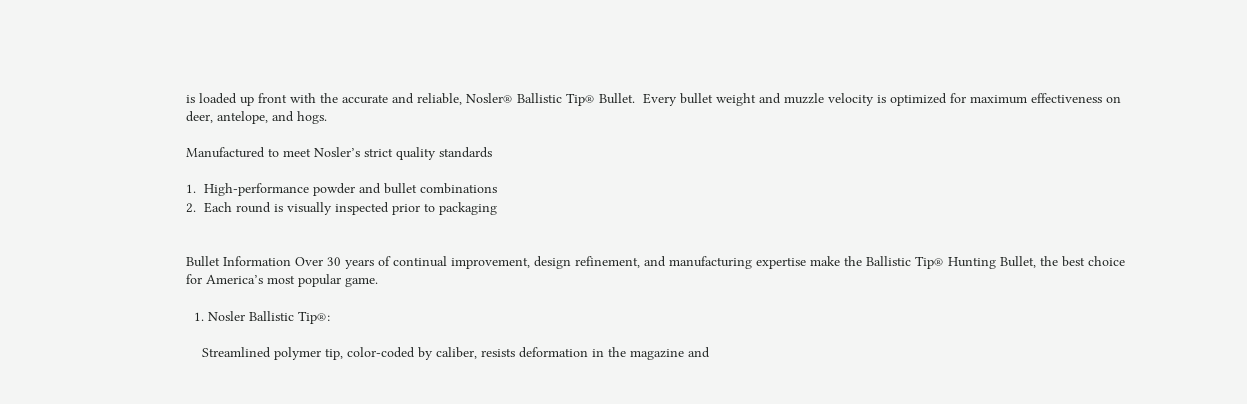is loaded up front with the accurate and reliable, Nosler® Ballistic Tip® Bullet.  Every bullet weight and muzzle velocity is optimized for maximum effectiveness on deer, antelope, and hogs.

Manufactured to meet Nosler’s strict quality standards

1.  High-performance powder and bullet combinations
2.  Each round is visually inspected prior to packaging


Bullet Information Over 30 years of continual improvement, design refinement, and manufacturing expertise make the Ballistic Tip® Hunting Bullet, the best choice for America’s most popular game.

  1. Nosler Ballistic Tip®:

    Streamlined polymer tip, color-coded by caliber, resists deformation in the magazine and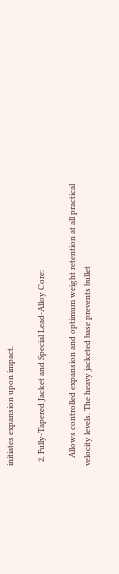initiates expansion upon impact.

  2. Fully-Tapered Jacket and Special Lead-Alloy Core:

    Allows controlled expansion and optimum weight retention at all practical velocity levels. The heavy jacketed base prevents bullet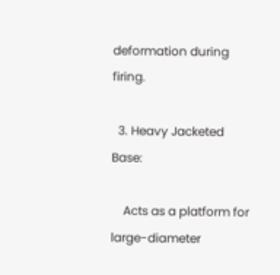deformation during firing.

  3. Heavy Jacketed Base:

    Acts as a platform for large-diameter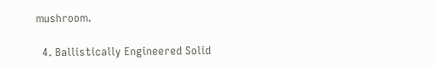mushroom.

  4. Ballistically Engineered Solid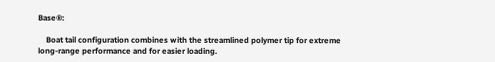Base®:

    Boat tail configuration combines with the streamlined polymer tip for extreme long-range performance and for easier loading.